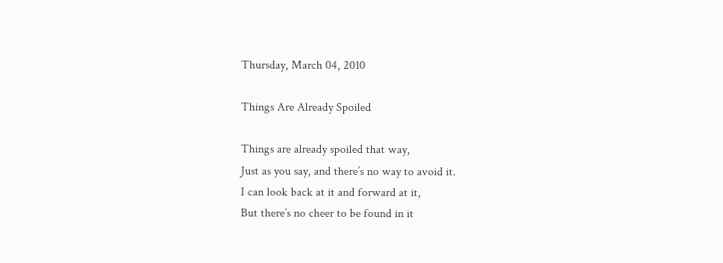Thursday, March 04, 2010

Things Are Already Spoiled

Things are already spoiled that way,
Just as you say, and there’s no way to avoid it.
I can look back at it and forward at it,
But there’s no cheer to be found in it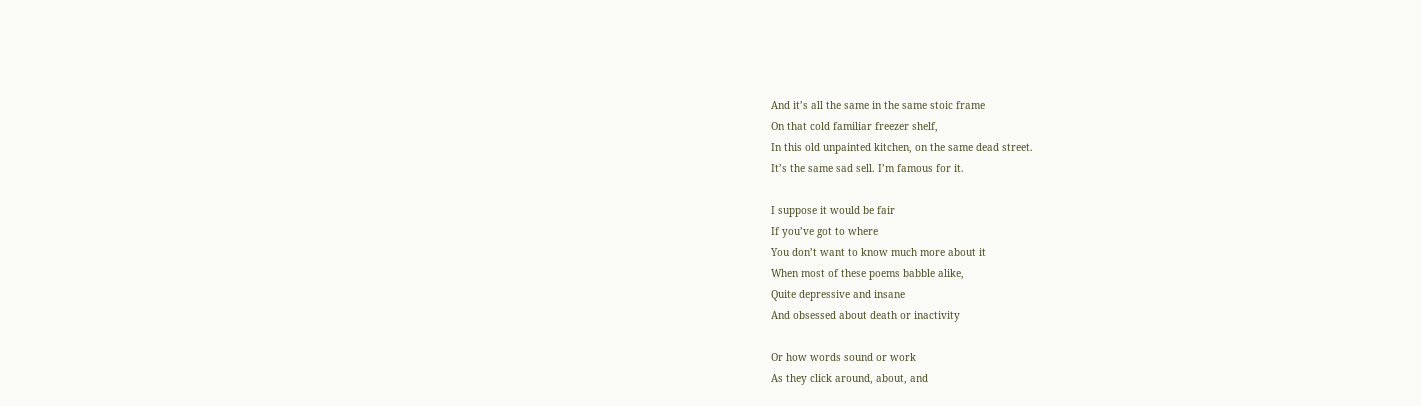And it’s all the same in the same stoic frame
On that cold familiar freezer shelf,
In this old unpainted kitchen, on the same dead street.
It’s the same sad sell. I’m famous for it.

I suppose it would be fair
If you’ve got to where
You don’t want to know much more about it
When most of these poems babble alike,
Quite depressive and insane
And obsessed about death or inactivity

Or how words sound or work
As they click around, about, and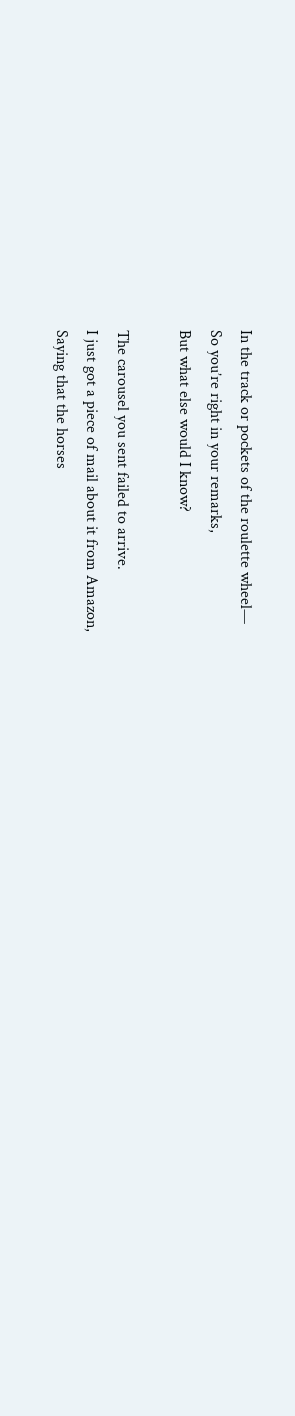In the track or pockets of the roulette wheel—
So you’re right in your remarks,
But what else would I know?

The carousel you sent failed to arrive.
I just got a piece of mail about it from Amazon,
Saying that the horses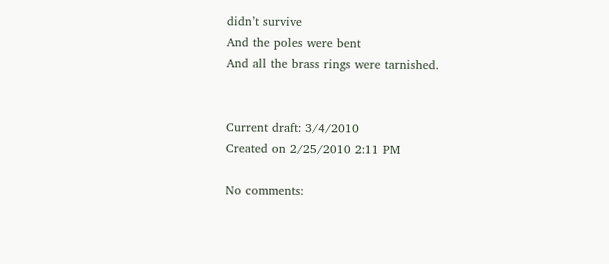didn’t survive
And the poles were bent
And all the brass rings were tarnished.


Current draft: 3/4/2010
Created on 2/25/2010 2:11 PM

No comments: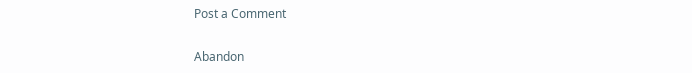Post a Comment

Abandon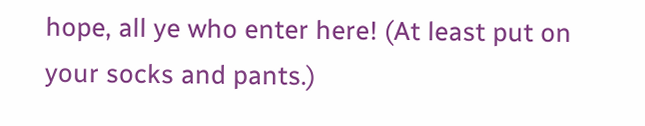hope, all ye who enter here! (At least put on your socks and pants.)